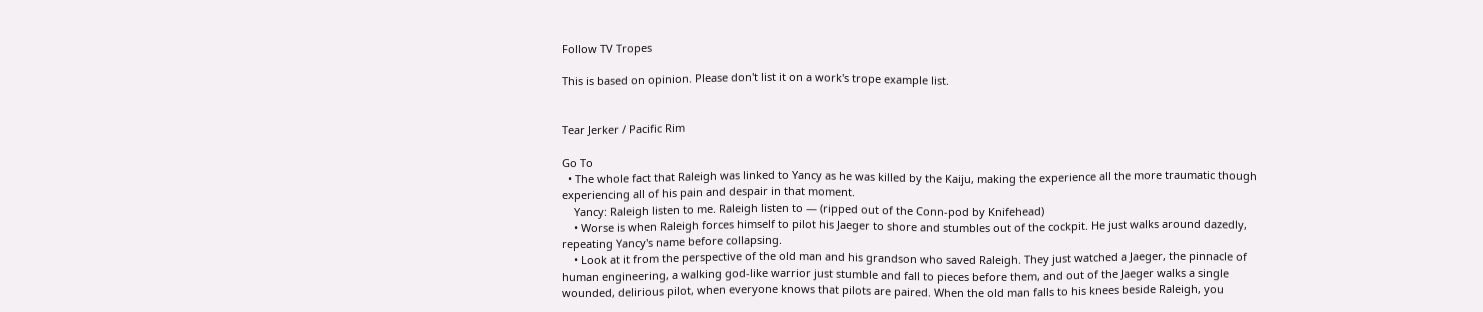Follow TV Tropes

This is based on opinion. Please don't list it on a work's trope example list.


Tear Jerker / Pacific Rim

Go To
  • The whole fact that Raleigh was linked to Yancy as he was killed by the Kaiju, making the experience all the more traumatic though experiencing all of his pain and despair in that moment.
    Yancy: Raleigh listen to me. Raleigh listen to — (ripped out of the Conn-pod by Knifehead)
    • Worse is when Raleigh forces himself to pilot his Jaeger to shore and stumbles out of the cockpit. He just walks around dazedly, repeating Yancy's name before collapsing.
    • Look at it from the perspective of the old man and his grandson who saved Raleigh. They just watched a Jaeger, the pinnacle of human engineering, a walking god-like warrior just stumble and fall to pieces before them, and out of the Jaeger walks a single wounded, delirious pilot, when everyone knows that pilots are paired. When the old man falls to his knees beside Raleigh, you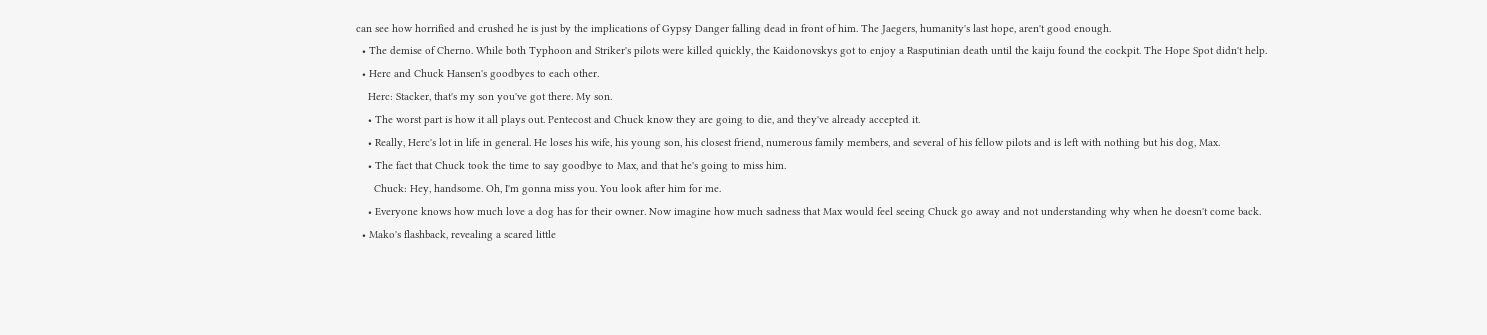can see how horrified and crushed he is just by the implications of Gypsy Danger falling dead in front of him. The Jaegers, humanity's last hope, aren't good enough.
  • The demise of Cherno. While both Typhoon and Striker's pilots were killed quickly, the Kaidonovskys got to enjoy a Rasputinian death until the kaiju found the cockpit. The Hope Spot didn't help.
  • Herc and Chuck Hansen's goodbyes to each other.
    Herc: Stacker, that's my son you've got there. My son.
    • The worst part is how it all plays out. Pentecost and Chuck know they are going to die, and they've already accepted it.
    • Really, Herc's lot in life in general. He loses his wife, his young son, his closest friend, numerous family members, and several of his fellow pilots and is left with nothing but his dog, Max.
    • The fact that Chuck took the time to say goodbye to Max, and that he's going to miss him.
      Chuck: Hey, handsome. Oh, I'm gonna miss you. You look after him for me.
    • Everyone knows how much love a dog has for their owner. Now imagine how much sadness that Max would feel seeing Chuck go away and not understanding why when he doesn't come back.
  • Mako's flashback, revealing a scared little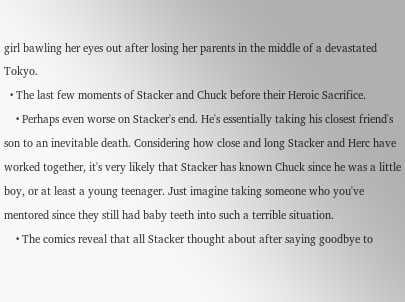girl bawling her eyes out after losing her parents in the middle of a devastated Tokyo.
  • The last few moments of Stacker and Chuck before their Heroic Sacrifice.
    • Perhaps even worse on Stacker's end. He's essentially taking his closest friend's son to an inevitable death. Considering how close and long Stacker and Herc have worked together, it's very likely that Stacker has known Chuck since he was a little boy, or at least a young teenager. Just imagine taking someone who you've mentored since they still had baby teeth into such a terrible situation.
    • The comics reveal that all Stacker thought about after saying goodbye to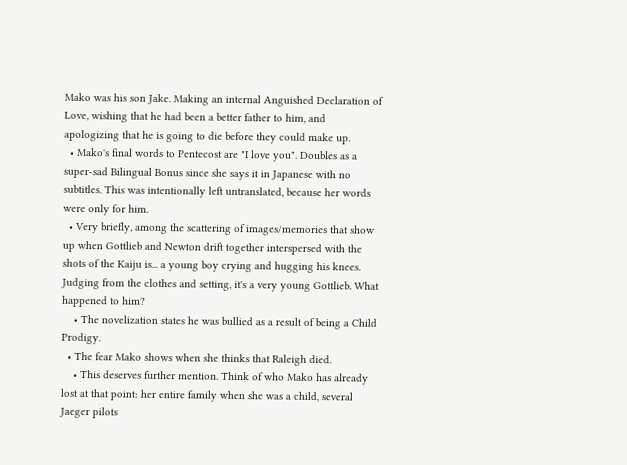Mako was his son Jake. Making an internal Anguished Declaration of Love, wishing that he had been a better father to him, and apologizing that he is going to die before they could make up.
  • Mako's final words to Pentecost are "I love you". Doubles as a super-sad Bilingual Bonus since she says it in Japanese with no subtitles. This was intentionally left untranslated, because her words were only for him.
  • Very briefly, among the scattering of images/memories that show up when Gottlieb and Newton drift together interspersed with the shots of the Kaiju is... a young boy crying and hugging his knees. Judging from the clothes and setting, it's a very young Gottlieb. What happened to him?
    • The novelization states he was bullied as a result of being a Child Prodigy.
  • The fear Mako shows when she thinks that Raleigh died.
    • This deserves further mention. Think of who Mako has already lost at that point: her entire family when she was a child, several Jaeger pilots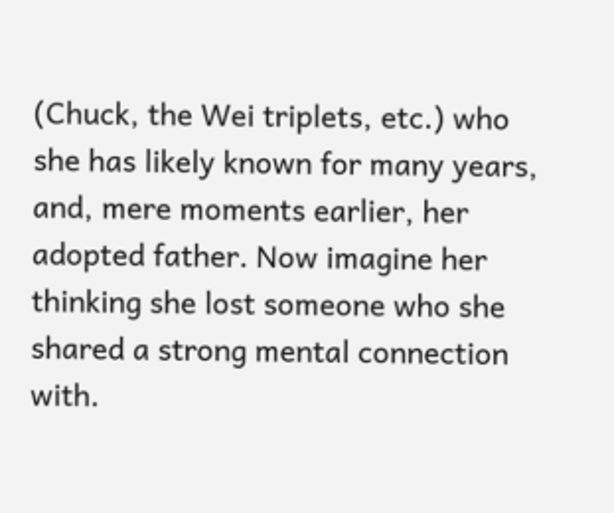(Chuck, the Wei triplets, etc.) who she has likely known for many years, and, mere moments earlier, her adopted father. Now imagine her thinking she lost someone who she shared a strong mental connection with.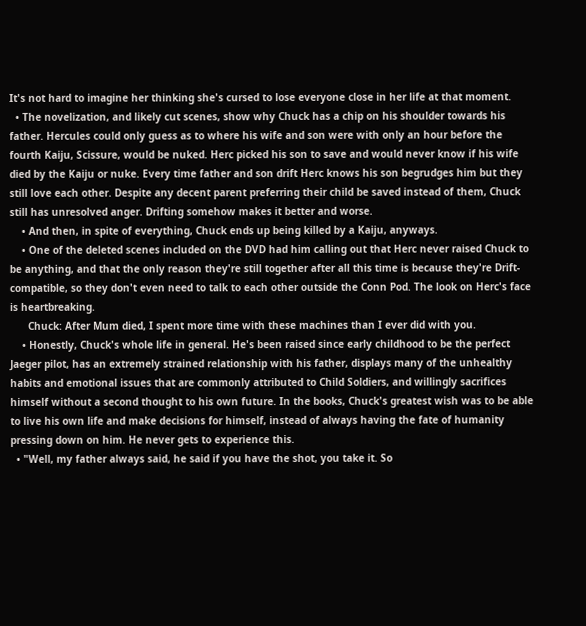It's not hard to imagine her thinking she's cursed to lose everyone close in her life at that moment.
  • The novelization, and likely cut scenes, show why Chuck has a chip on his shoulder towards his father. Hercules could only guess as to where his wife and son were with only an hour before the fourth Kaiju, Scissure, would be nuked. Herc picked his son to save and would never know if his wife died by the Kaiju or nuke. Every time father and son drift Herc knows his son begrudges him but they still love each other. Despite any decent parent preferring their child be saved instead of them, Chuck still has unresolved anger. Drifting somehow makes it better and worse.
    • And then, in spite of everything, Chuck ends up being killed by a Kaiju, anyways.
    • One of the deleted scenes included on the DVD had him calling out that Herc never raised Chuck to be anything, and that the only reason they're still together after all this time is because they're Drift-compatible, so they don't even need to talk to each other outside the Conn Pod. The look on Herc's face is heartbreaking.
      Chuck: After Mum died, I spent more time with these machines than I ever did with you.
    • Honestly, Chuck's whole life in general. He's been raised since early childhood to be the perfect Jaeger pilot, has an extremely strained relationship with his father, displays many of the unhealthy habits and emotional issues that are commonly attributed to Child Soldiers, and willingly sacrifices himself without a second thought to his own future. In the books, Chuck's greatest wish was to be able to live his own life and make decisions for himself, instead of always having the fate of humanity pressing down on him. He never gets to experience this.
  • "Well, my father always said, he said if you have the shot, you take it. So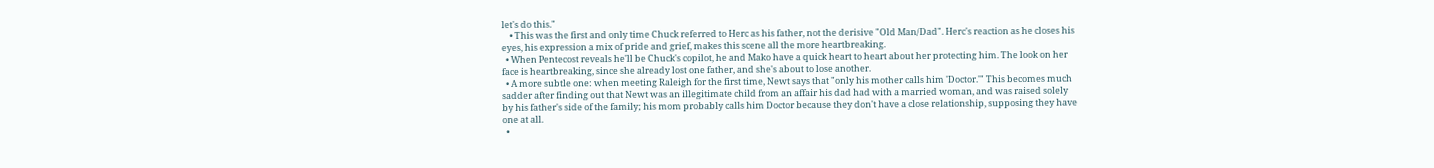let's do this."
    • This was the first and only time Chuck referred to Herc as his father, not the derisive "Old Man/Dad". Herc's reaction as he closes his eyes, his expression a mix of pride and grief, makes this scene all the more heartbreaking.
  • When Pentecost reveals he'll be Chuck's copilot, he and Mako have a quick heart to heart about her protecting him. The look on her face is heartbreaking, since she already lost one father, and she's about to lose another.
  • A more subtle one: when meeting Raleigh for the first time, Newt says that "only his mother calls him 'Doctor.'" This becomes much sadder after finding out that Newt was an illegitimate child from an affair his dad had with a married woman, and was raised solely by his father's side of the family; his mom probably calls him Doctor because they don't have a close relationship, supposing they have one at all.
  •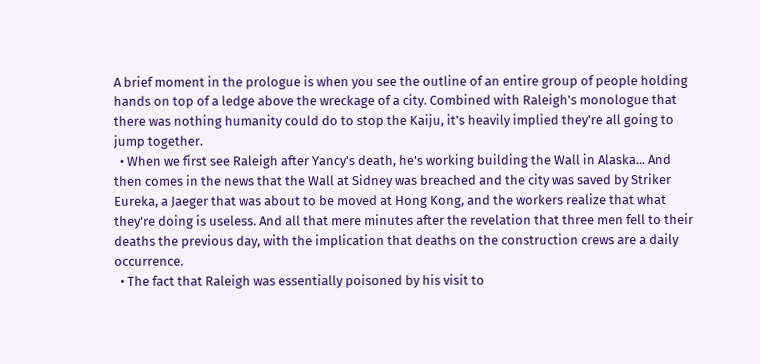A brief moment in the prologue is when you see the outline of an entire group of people holding hands on top of a ledge above the wreckage of a city. Combined with Raleigh's monologue that there was nothing humanity could do to stop the Kaiju, it's heavily implied they're all going to jump together.
  • When we first see Raleigh after Yancy's death, he's working building the Wall in Alaska... And then comes in the news that the Wall at Sidney was breached and the city was saved by Striker Eureka, a Jaeger that was about to be moved at Hong Kong, and the workers realize that what they're doing is useless. And all that mere minutes after the revelation that three men fell to their deaths the previous day, with the implication that deaths on the construction crews are a daily occurrence.
  • The fact that Raleigh was essentially poisoned by his visit to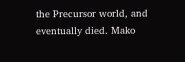the Precursor world, and eventually died. Mako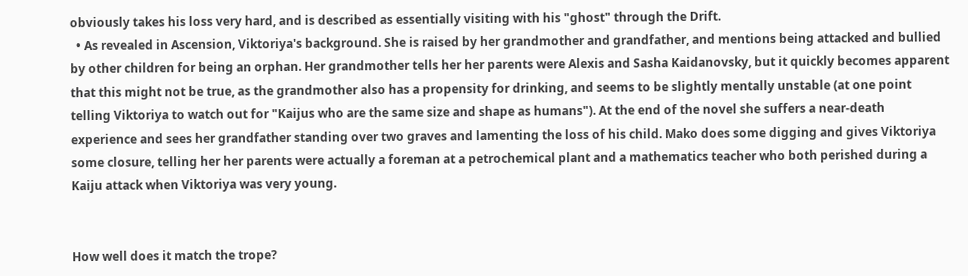obviously takes his loss very hard, and is described as essentially visiting with his "ghost" through the Drift.
  • As revealed in Ascension, Viktoriya's background. She is raised by her grandmother and grandfather, and mentions being attacked and bullied by other children for being an orphan. Her grandmother tells her her parents were Alexis and Sasha Kaidanovsky, but it quickly becomes apparent that this might not be true, as the grandmother also has a propensity for drinking, and seems to be slightly mentally unstable (at one point telling Viktoriya to watch out for "Kaijus who are the same size and shape as humans"). At the end of the novel she suffers a near-death experience and sees her grandfather standing over two graves and lamenting the loss of his child. Mako does some digging and gives Viktoriya some closure, telling her her parents were actually a foreman at a petrochemical plant and a mathematics teacher who both perished during a Kaiju attack when Viktoriya was very young.


How well does it match the trope?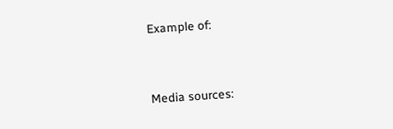Example of:


Media sources: